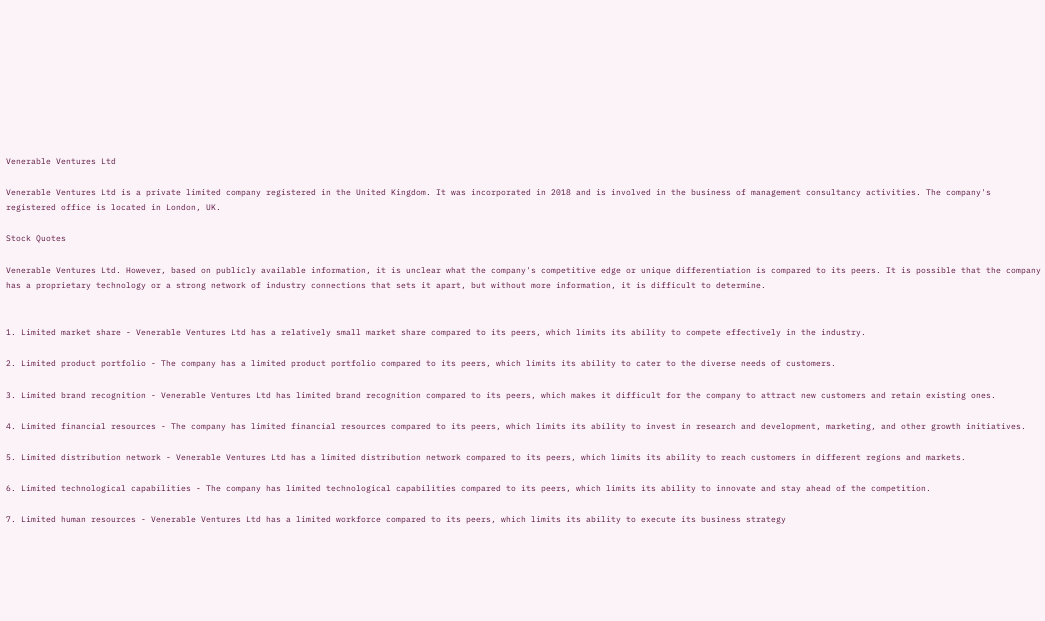Venerable Ventures Ltd

Venerable Ventures Ltd is a private limited company registered in the United Kingdom. It was incorporated in 2018 and is involved in the business of management consultancy activities. The company's registered office is located in London, UK.

Stock Quotes

Venerable Ventures Ltd. However, based on publicly available information, it is unclear what the company's competitive edge or unique differentiation is compared to its peers. It is possible that the company has a proprietary technology or a strong network of industry connections that sets it apart, but without more information, it is difficult to determine.


1. Limited market share - Venerable Ventures Ltd has a relatively small market share compared to its peers, which limits its ability to compete effectively in the industry.

2. Limited product portfolio - The company has a limited product portfolio compared to its peers, which limits its ability to cater to the diverse needs of customers.

3. Limited brand recognition - Venerable Ventures Ltd has limited brand recognition compared to its peers, which makes it difficult for the company to attract new customers and retain existing ones.

4. Limited financial resources - The company has limited financial resources compared to its peers, which limits its ability to invest in research and development, marketing, and other growth initiatives.

5. Limited distribution network - Venerable Ventures Ltd has a limited distribution network compared to its peers, which limits its ability to reach customers in different regions and markets.

6. Limited technological capabilities - The company has limited technological capabilities compared to its peers, which limits its ability to innovate and stay ahead of the competition.

7. Limited human resources - Venerable Ventures Ltd has a limited workforce compared to its peers, which limits its ability to execute its business strategy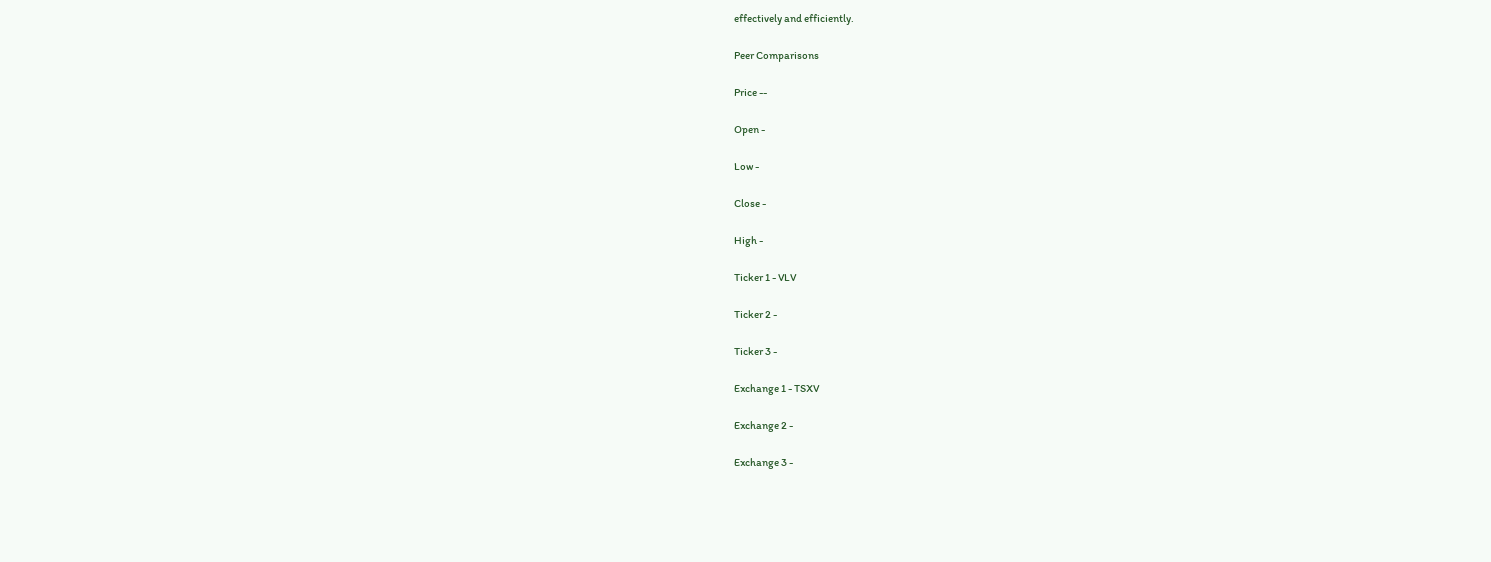effectively and efficiently.

Peer Comparisons

Price --

Open -

Low -

Close -

High -

Ticker 1 - VLV

Ticker 2 -

Ticker 3 -

Exchange 1 - TSXV

Exchange 2 -

Exchange 3 -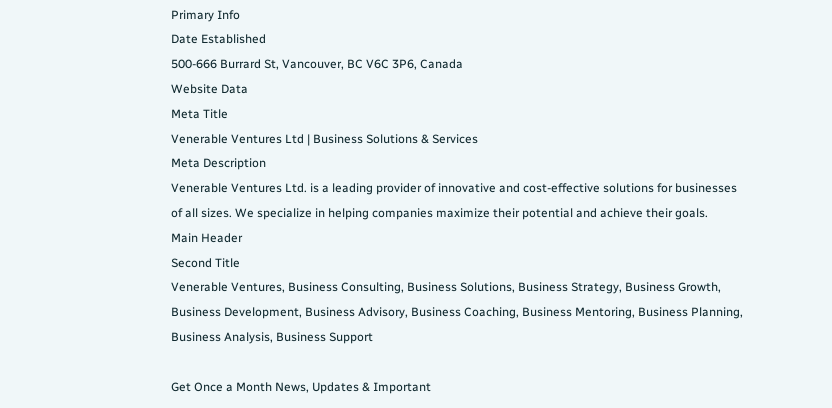Primary Info
Date Established
500-666 Burrard St, Vancouver, BC V6C 3P6, Canada
Website Data
Meta Title
Venerable Ventures Ltd | Business Solutions & Services
Meta Description
Venerable Ventures Ltd. is a leading provider of innovative and cost-effective solutions for businesses of all sizes. We specialize in helping companies maximize their potential and achieve their goals.
Main Header
Second Title
Venerable Ventures, Business Consulting, Business Solutions, Business Strategy, Business Growth, Business Development, Business Advisory, Business Coaching, Business Mentoring, Business Planning, Business Analysis, Business Support

Get Once a Month News, Updates & Important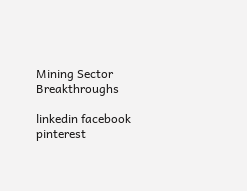Mining Sector Breakthroughs

linkedin facebook pinterest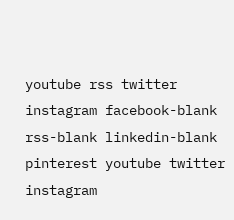youtube rss twitter instagram facebook-blank rss-blank linkedin-blank pinterest youtube twitter instagram